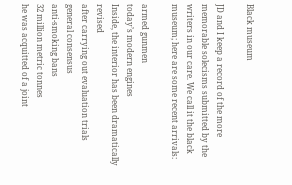Black museum

JD and I keep a record of the more memorable solecisms submitted by the writers in our care. We call it the black museum; here are some recent arrivals:

armed gunmen
today’s modern engines
Inside, the interior has been dramatically revised
after carrying out evaluation trials
general consensus
anti-smoking bans
32 million metric tonnes
he was acquitted of a joint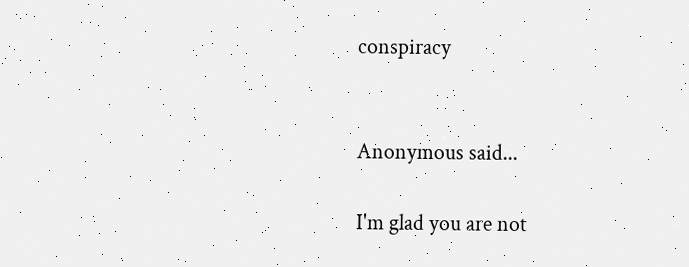conspiracy


Anonymous said...

I'm glad you are not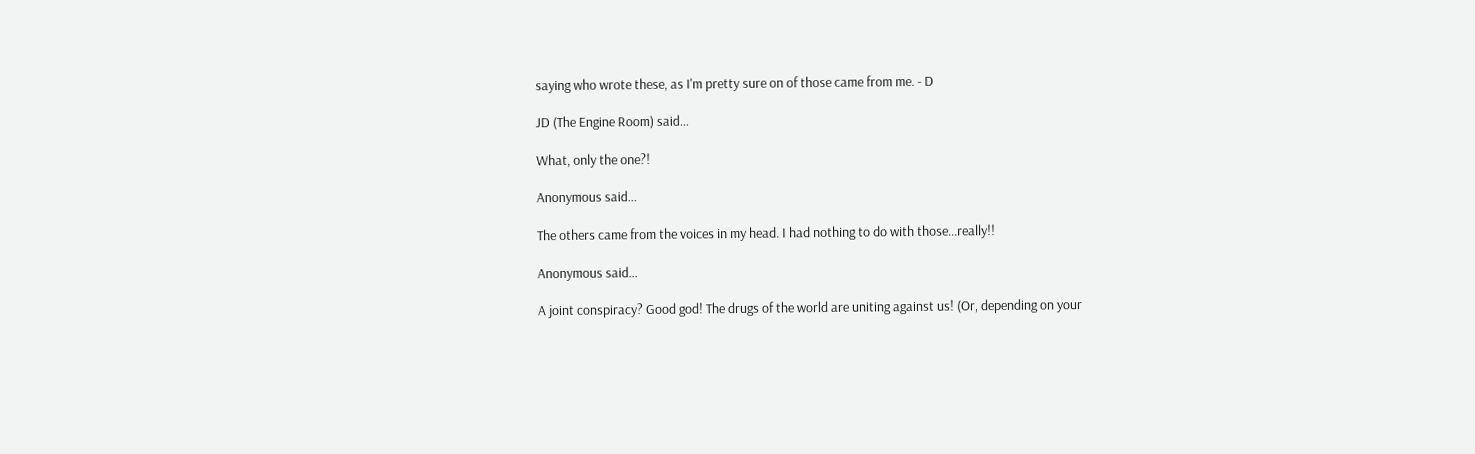saying who wrote these, as I'm pretty sure on of those came from me. - D

JD (The Engine Room) said...

What, only the one?!

Anonymous said...

The others came from the voices in my head. I had nothing to do with those...really!!

Anonymous said...

A joint conspiracy? Good god! The drugs of the world are uniting against us! (Or, depending on your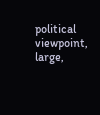political viewpoint, large,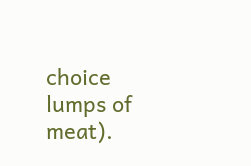choice lumps of meat).